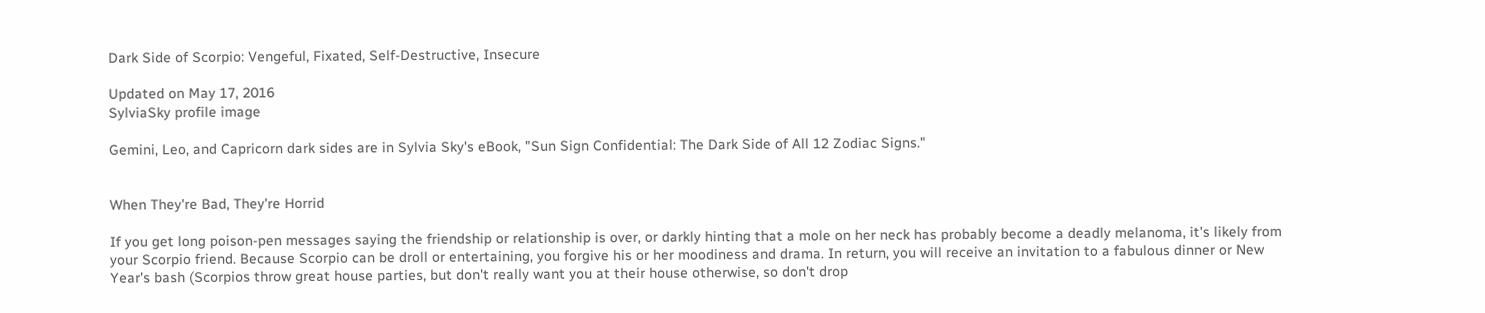Dark Side of Scorpio: Vengeful, Fixated, Self-Destructive, Insecure

Updated on May 17, 2016
SylviaSky profile image

Gemini, Leo, and Capricorn dark sides are in Sylvia Sky's eBook, "Sun Sign Confidential: The Dark Side of All 12 Zodiac Signs."


When They're Bad, They're Horrid

If you get long poison-pen messages saying the friendship or relationship is over, or darkly hinting that a mole on her neck has probably become a deadly melanoma, it's likely from your Scorpio friend. Because Scorpio can be droll or entertaining, you forgive his or her moodiness and drama. In return, you will receive an invitation to a fabulous dinner or New Year's bash (Scorpios throw great house parties, but don't really want you at their house otherwise, so don't drop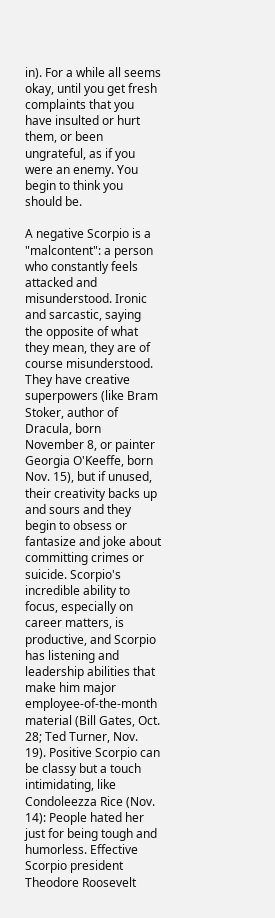in). For a while all seems okay, until you get fresh complaints that you have insulted or hurt them, or been ungrateful, as if you were an enemy. You begin to think you should be.

A negative Scorpio is a "malcontent": a person who constantly feels attacked and misunderstood. Ironic and sarcastic, saying the opposite of what they mean, they are of course misunderstood. They have creative superpowers (like Bram Stoker, author of Dracula, born November 8, or painter Georgia O'Keeffe, born Nov. 15), but if unused, their creativity backs up and sours and they begin to obsess or fantasize and joke about committing crimes or suicide. Scorpio's incredible ability to focus, especially on career matters, is productive, and Scorpio has listening and leadership abilities that make him major employee-of-the-month material (Bill Gates, Oct. 28; Ted Turner, Nov. 19). Positive Scorpio can be classy but a touch intimidating, like Condoleezza Rice (Nov. 14): People hated her just for being tough and humorless. Effective Scorpio president Theodore Roosevelt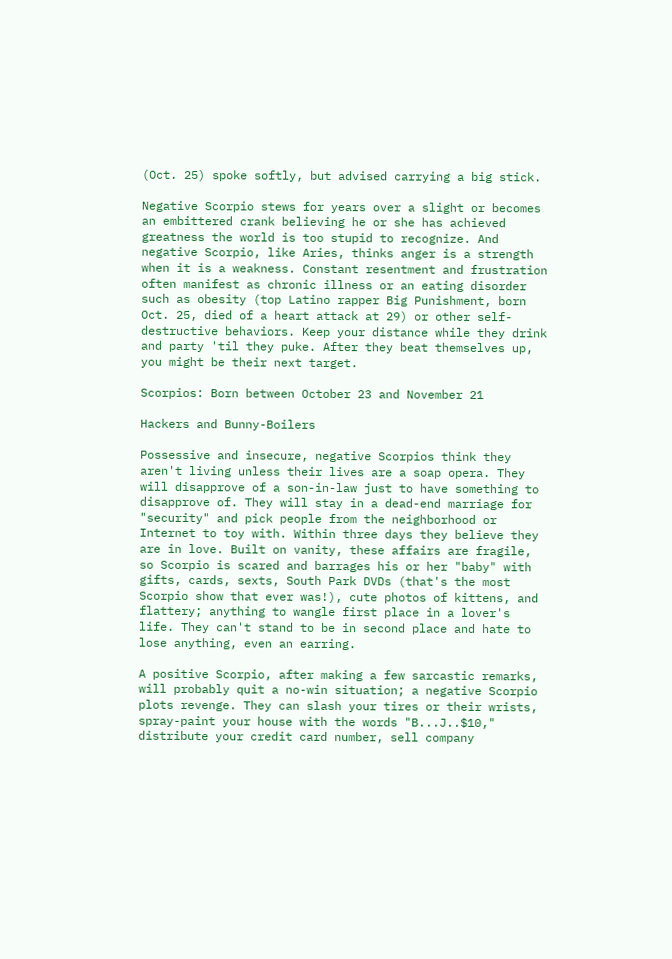(Oct. 25) spoke softly, but advised carrying a big stick.

Negative Scorpio stews for years over a slight or becomes an embittered crank believing he or she has achieved greatness the world is too stupid to recognize. And negative Scorpio, like Aries, thinks anger is a strength when it is a weakness. Constant resentment and frustration often manifest as chronic illness or an eating disorder such as obesity (top Latino rapper Big Punishment, born Oct. 25, died of a heart attack at 29) or other self-destructive behaviors. Keep your distance while they drink and party 'til they puke. After they beat themselves up, you might be their next target.

Scorpios: Born between October 23 and November 21

Hackers and Bunny-Boilers

Possessive and insecure, negative Scorpios think they aren't living unless their lives are a soap opera. They will disapprove of a son-in-law just to have something to disapprove of. They will stay in a dead-end marriage for "security" and pick people from the neighborhood or Internet to toy with. Within three days they believe they are in love. Built on vanity, these affairs are fragile, so Scorpio is scared and barrages his or her "baby" with gifts, cards, sexts, South Park DVDs (that's the most Scorpio show that ever was!), cute photos of kittens, and flattery; anything to wangle first place in a lover's life. They can't stand to be in second place and hate to lose anything, even an earring.

A positive Scorpio, after making a few sarcastic remarks, will probably quit a no-win situation; a negative Scorpio plots revenge. They can slash your tires or their wrists, spray-paint your house with the words "B...J..$10," distribute your credit card number, sell company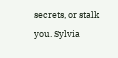secrets, or stalk you. Sylvia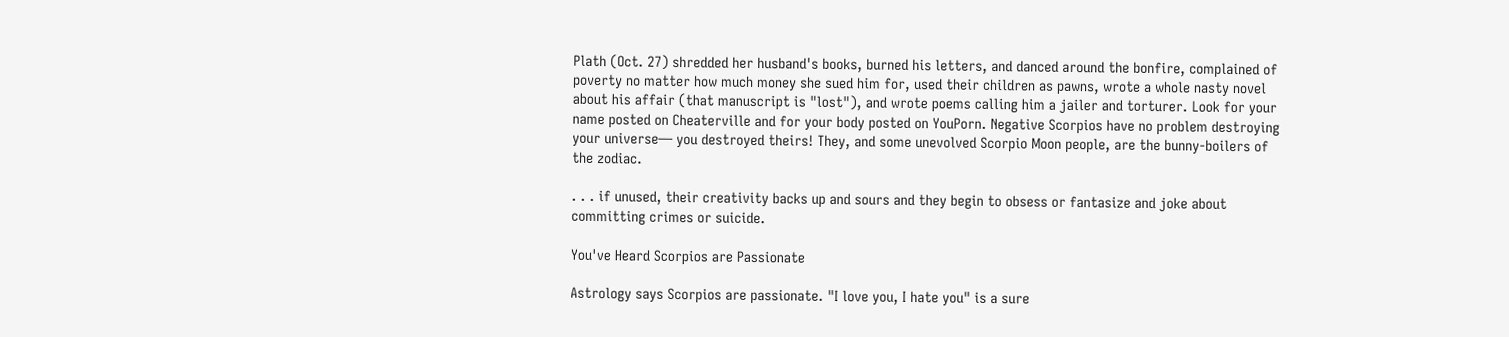Plath (Oct. 27) shredded her husband's books, burned his letters, and danced around the bonfire, complained of poverty no matter how much money she sued him for, used their children as pawns, wrote a whole nasty novel about his affair (that manuscript is "lost"), and wrote poems calling him a jailer and torturer. Look for your name posted on Cheaterville and for your body posted on YouPorn. Negative Scorpios have no problem destroying your universe— you destroyed theirs! They, and some unevolved Scorpio Moon people, are the bunny-boilers of the zodiac.

. . . if unused, their creativity backs up and sours and they begin to obsess or fantasize and joke about committing crimes or suicide.

You've Heard Scorpios are Passionate

Astrology says Scorpios are passionate. "I love you, I hate you" is a sure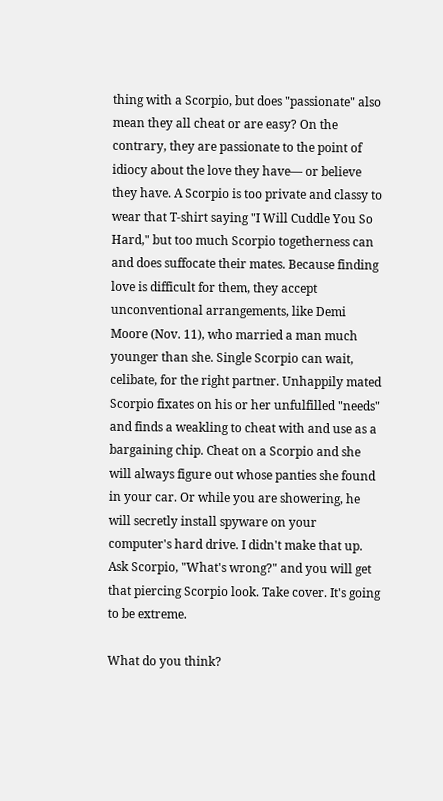thing with a Scorpio, but does "passionate" also mean they all cheat or are easy? On the contrary, they are passionate to the point of idiocy about the love they have— or believe they have. A Scorpio is too private and classy to wear that T-shirt saying "I Will Cuddle You So Hard," but too much Scorpio togetherness can and does suffocate their mates. Because finding love is difficult for them, they accept unconventional arrangements, like Demi Moore (Nov. 11), who married a man much younger than she. Single Scorpio can wait, celibate, for the right partner. Unhappily mated Scorpio fixates on his or her unfulfilled "needs" and finds a weakling to cheat with and use as a bargaining chip. Cheat on a Scorpio and she will always figure out whose panties she found in your car. Or while you are showering, he will secretly install spyware on your computer's hard drive. I didn't make that up. Ask Scorpio, "What's wrong?" and you will get that piercing Scorpio look. Take cover. It's going to be extreme.

What do you think?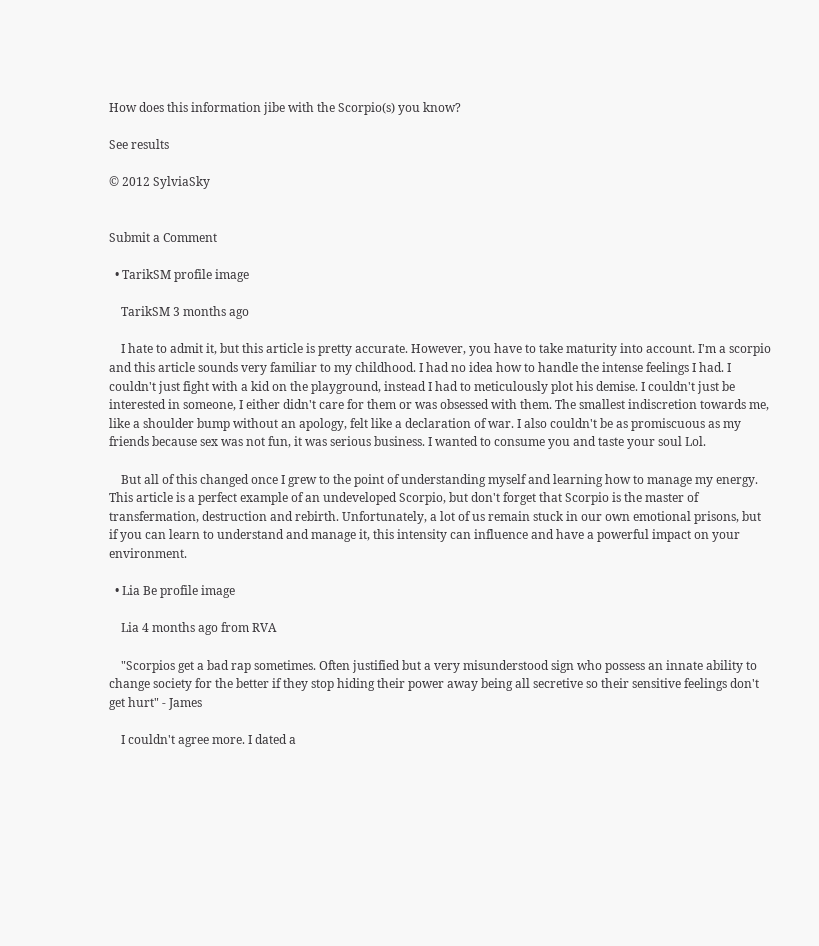How does this information jibe with the Scorpio(s) you know?

See results

© 2012 SylviaSky


Submit a Comment

  • TarikSM profile image

    TarikSM 3 months ago

    I hate to admit it, but this article is pretty accurate. However, you have to take maturity into account. I'm a scorpio and this article sounds very familiar to my childhood. I had no idea how to handle the intense feelings I had. I couldn't just fight with a kid on the playground, instead I had to meticulously plot his demise. I couldn't just be interested in someone, I either didn't care for them or was obsessed with them. The smallest indiscretion towards me, like a shoulder bump without an apology, felt like a declaration of war. I also couldn't be as promiscuous as my friends because sex was not fun, it was serious business. I wanted to consume you and taste your soul Lol.

    But all of this changed once I grew to the point of understanding myself and learning how to manage my energy. This article is a perfect example of an undeveloped Scorpio, but don't forget that Scorpio is the master of transfermation, destruction and rebirth. Unfortunately, a lot of us remain stuck in our own emotional prisons, but if you can learn to understand and manage it, this intensity can influence and have a powerful impact on your environment.

  • Lia Be profile image

    Lia 4 months ago from RVA

    "Scorpios get a bad rap sometimes. Often justified but a very misunderstood sign who possess an innate ability to change society for the better if they stop hiding their power away being all secretive so their sensitive feelings don't get hurt" - James

    I couldn't agree more. I dated a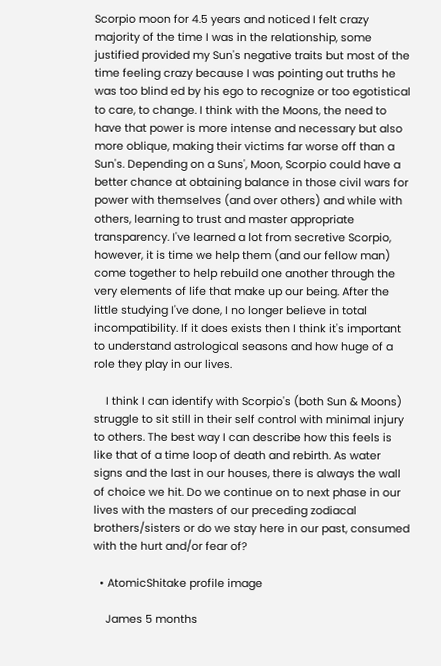Scorpio moon for 4.5 years and noticed I felt crazy majority of the time I was in the relationship, some justified provided my Sun's negative traits but most of the time feeling crazy because I was pointing out truths he was too blind ed by his ego to recognize or too egotistical to care, to change. I think with the Moons, the need to have that power is more intense and necessary but also more oblique, making their victims far worse off than a Sun's. Depending on a Suns', Moon, Scorpio could have a better chance at obtaining balance in those civil wars for power with themselves (and over others) and while with others, learning to trust and master appropriate transparency. I've learned a lot from secretive Scorpio, however, it is time we help them (and our fellow man) come together to help rebuild one another through the very elements of life that make up our being. After the little studying I've done, I no longer believe in total incompatibility. If it does exists then I think it's important to understand astrological seasons and how huge of a role they play in our lives.

    I think I can identify with Scorpio's (both Sun & Moons) struggle to sit still in their self control with minimal injury to others. The best way I can describe how this feels is like that of a time loop of death and rebirth. As water signs and the last in our houses, there is always the wall of choice we hit. Do we continue on to next phase in our lives with the masters of our preceding zodiacal brothers/sisters or do we stay here in our past, consumed with the hurt and/or fear of?

  • AtomicShitake profile image

    James 5 months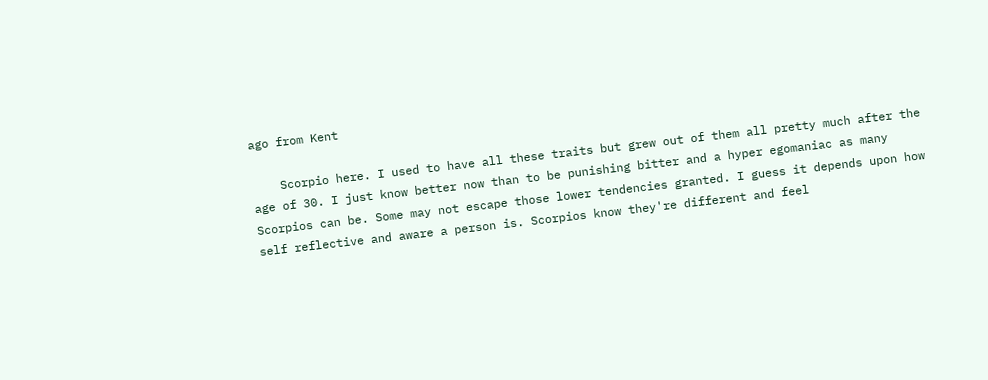ago from Kent

    Scorpio here. I used to have all these traits but grew out of them all pretty much after the age of 30. I just know better now than to be punishing bitter and a hyper egomaniac as many Scorpios can be. Some may not escape those lower tendencies granted. I guess it depends upon how self reflective and aware a person is. Scorpios know they're different and feel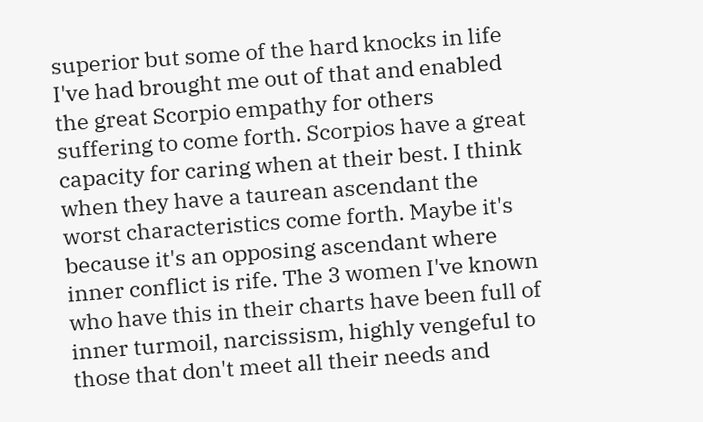superior but some of the hard knocks in life I've had brought me out of that and enabled the great Scorpio empathy for others suffering to come forth. Scorpios have a great capacity for caring when at their best. I think when they have a taurean ascendant the worst characteristics come forth. Maybe it's because it's an opposing ascendant where inner conflict is rife. The 3 women I've known who have this in their charts have been full of inner turmoil, narcissism, highly vengeful to those that don't meet all their needs and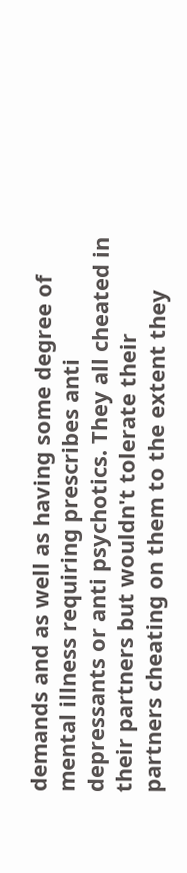demands and as well as having some degree of mental illness requiring prescribes anti depressants or anti psychotics. They all cheated in their partners but wouldn't tolerate their partners cheating on them to the extent they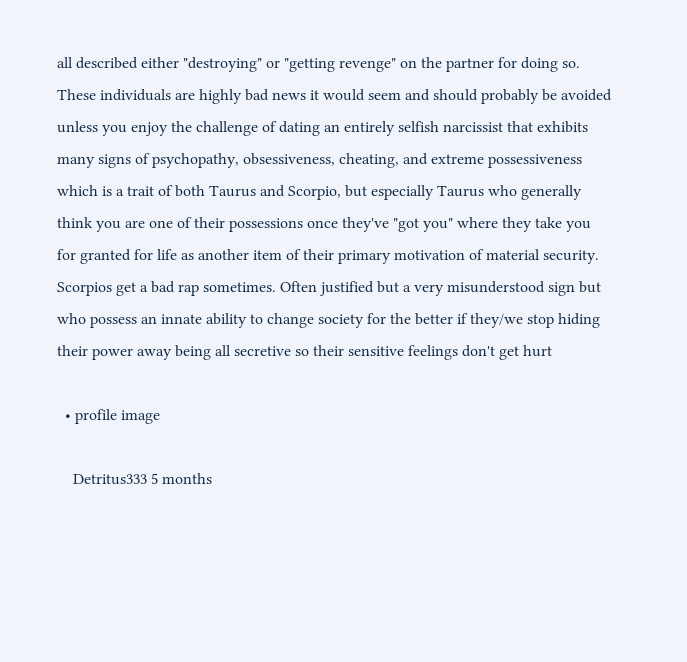all described either "destroying" or "getting revenge" on the partner for doing so. These individuals are highly bad news it would seem and should probably be avoided unless you enjoy the challenge of dating an entirely selfish narcissist that exhibits many signs of psychopathy, obsessiveness, cheating, and extreme possessiveness which is a trait of both Taurus and Scorpio, but especially Taurus who generally think you are one of their possessions once they've "got you" where they take you for granted for life as another item of their primary motivation of material security. Scorpios get a bad rap sometimes. Often justified but a very misunderstood sign but who possess an innate ability to change society for the better if they/we stop hiding their power away being all secretive so their sensitive feelings don't get hurt

  • profile image

    Detritus333 5 months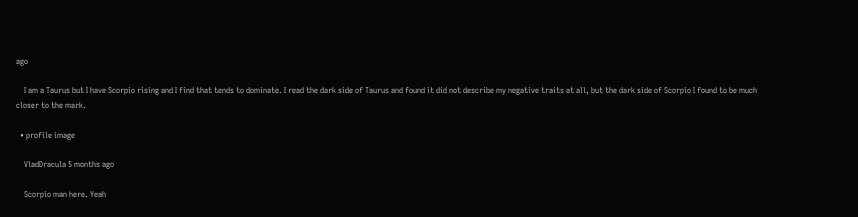ago

    I am a Taurus but I have Scorpio rising and I find that tends to dominate. I read the dark side of Taurus and found it did not describe my negative traits at all, but the dark side of Scorpio I found to be much closer to the mark.

  • profile image

    VladDracula 5 months ago

    Scorpio man here. Yeah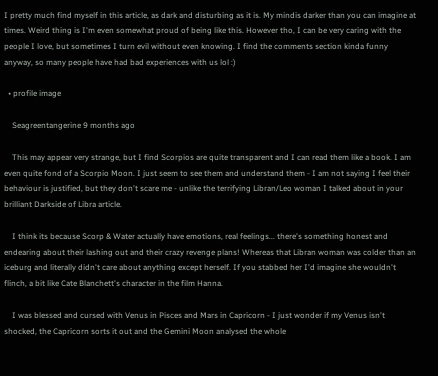I pretty much find myself in this article, as dark and disturbing as it is. My mindis darker than you can imagine at times. Weird thing is I'm even somewhat proud of being like this. However tho, I can be very caring with the people I love, but sometimes I turn evil without even knowing. I find the comments section kinda funny anyway, so many people have had bad experiences with us lol :)

  • profile image

    Seagreentangerine 9 months ago

    This may appear very strange, but I find Scorpios are quite transparent and I can read them like a book. I am even quite fond of a Scorpio Moon. I just seem to see them and understand them - I am not saying I feel their behaviour is justified, but they don't scare me - unlike the terrifying Libran/Leo woman I talked about in your brilliant Darkside of Libra article.

    I think its because Scorp & Water actually have emotions, real feelings... there's something honest and endearing about their lashing out and their crazy revenge plans! Whereas that Libran woman was colder than an iceburg and literally didn't care about anything except herself. If you stabbed her I'd imagine she wouldn't flinch, a bit like Cate Blanchett's character in the film Hanna.

    I was blessed and cursed with Venus in Pisces and Mars in Capricorn - I just wonder if my Venus isn't shocked, the Capricorn sorts it out and the Gemini Moon analysed the whole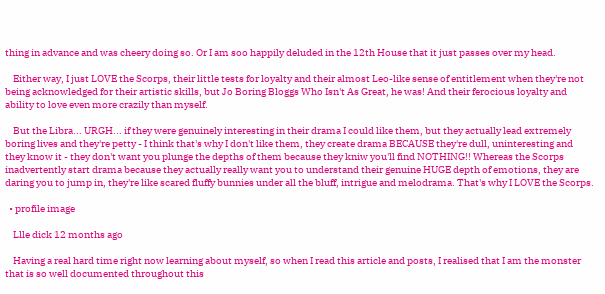thing in advance and was cheery doing so. Or I am soo happily deluded in the 12th House that it just passes over my head.

    Either way, I just LOVE the Scorps, their little tests for loyalty and their almost Leo-like sense of entitlement when they're not being acknowledged for their artistic skills, but Jo Boring Bloggs Who Isn't As Great, he was! And their ferocious loyalty and ability to love even more crazily than myself.

    But the Libra... URGH... if they were genuinely interesting in their drama I could like them, but they actually lead extremely boring lives and they're petty - I think that's why I don't like them, they create drama BECAUSE they're dull, uninteresting and they know it - they don't want you plunge the depths of them because they kniw you'll find NOTHING!! Whereas the Scorps inadvertently start drama because they actually really want you to understand their genuine HUGE depth of emotions, they are daring you to jump in, they're like scared fluffy bunnies under all the bluff, intrigue and melodrama. That's why I LOVE the Scorps.

  • profile image

    Llle dick 12 months ago

    Having a real hard time right now learning about myself, so when I read this article and posts, I realised that I am the monster that is so well documented throughout this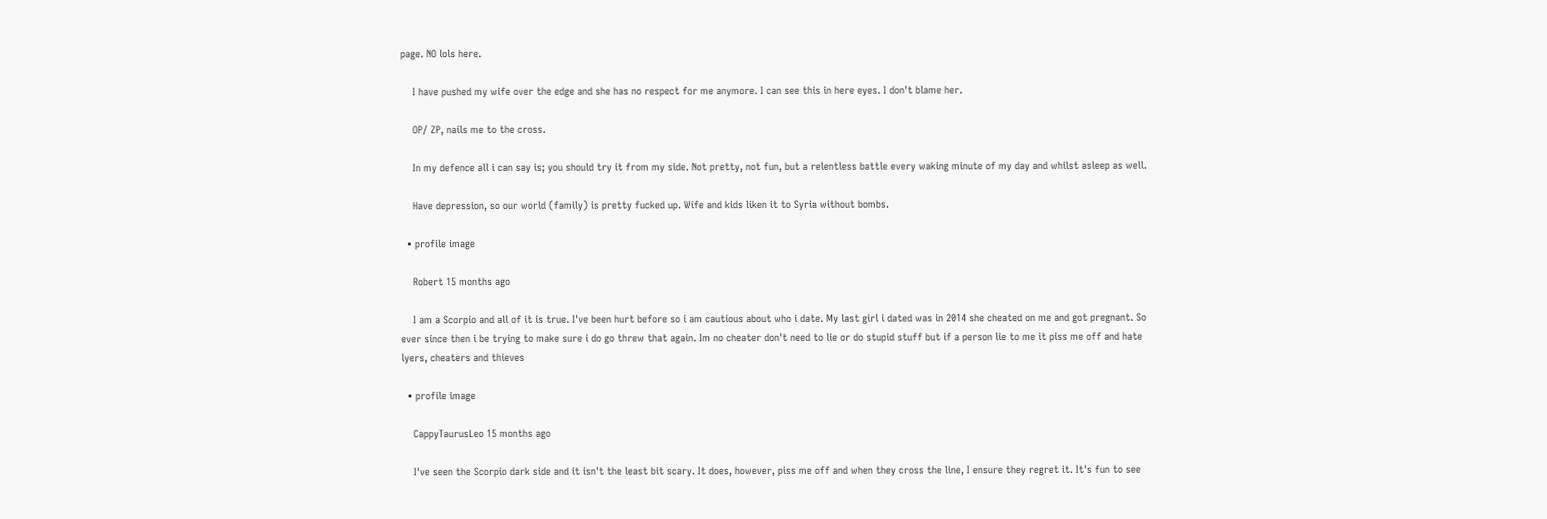page. NO lols here.

    I have pushed my wife over the edge and she has no respect for me anymore. I can see this in here eyes. I don't blame her.

    OP/ ZP, nails me to the cross.

    In my defence all i can say is; you should try it from my side. Not pretty, not fun, but a relentless battle every waking minute of my day and whilst asleep as well.

    Have depression, so our world (family) is pretty fucked up. Wife and kids liken it to Syria without bombs.

  • profile image

    Robert 15 months ago

    I am a Scorpio and all of it is true. I've been hurt before so i am cautious about who i date. My last girl i dated was in 2014 she cheated on me and got pregnant. So ever since then i be trying to make sure i do go threw that again. Im no cheater don't need to lie or do stupid stuff but if a person lie to me it piss me off and hate lyers, cheaters and thieves

  • profile image

    CappyTaurusLeo 15 months ago

    I've seen the Scorpio dark side and it isn't the least bit scary. It does, however, piss me off and when they cross the line, I ensure they regret it. It's fun to see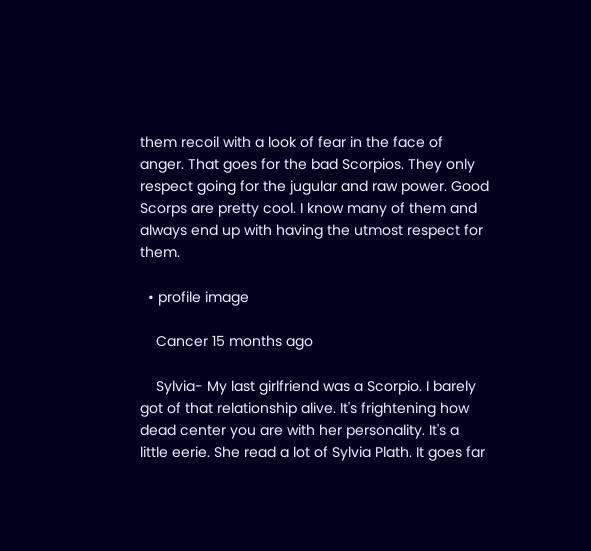them recoil with a look of fear in the face of anger. That goes for the bad Scorpios. They only respect going for the jugular and raw power. Good Scorps are pretty cool. I know many of them and always end up with having the utmost respect for them.

  • profile image

    Cancer 15 months ago

    Sylvia- My last girlfriend was a Scorpio. I barely got of that relationship alive. It's frightening how dead center you are with her personality. It's a little eerie. She read a lot of Sylvia Plath. It goes far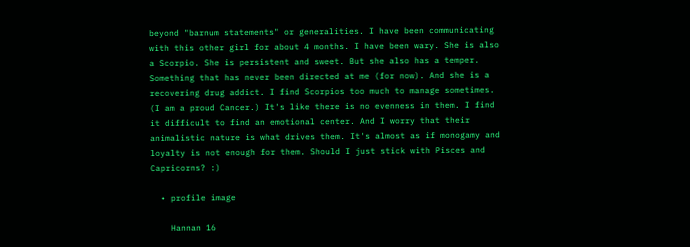beyond "barnum statements" or generalities. I have been communicating with this other girl for about 4 months. I have been wary. She is also a Scorpio. She is persistent and sweet. But she also has a temper. Something that has never been directed at me (for now). And she is a recovering drug addict. I find Scorpios too much to manage sometimes. (I am a proud Cancer.) It's like there is no evenness in them. I find it difficult to find an emotional center. And I worry that their animalistic nature is what drives them. It's almost as if monogamy and loyalty is not enough for them. Should I just stick with Pisces and Capricorns? :)

  • profile image

    Hannan 16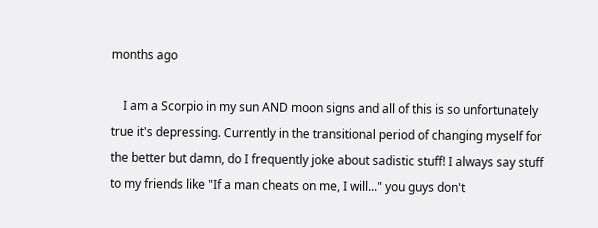months ago

    I am a Scorpio in my sun AND moon signs and all of this is so unfortunately true it's depressing. Currently in the transitional period of changing myself for the better but damn, do I frequently joke about sadistic stuff! I always say stuff to my friends like "If a man cheats on me, I will..." you guys don't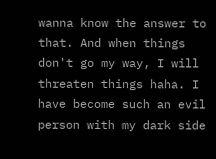wanna know the answer to that. And when things don't go my way, I will threaten things haha. I have become such an evil person with my dark side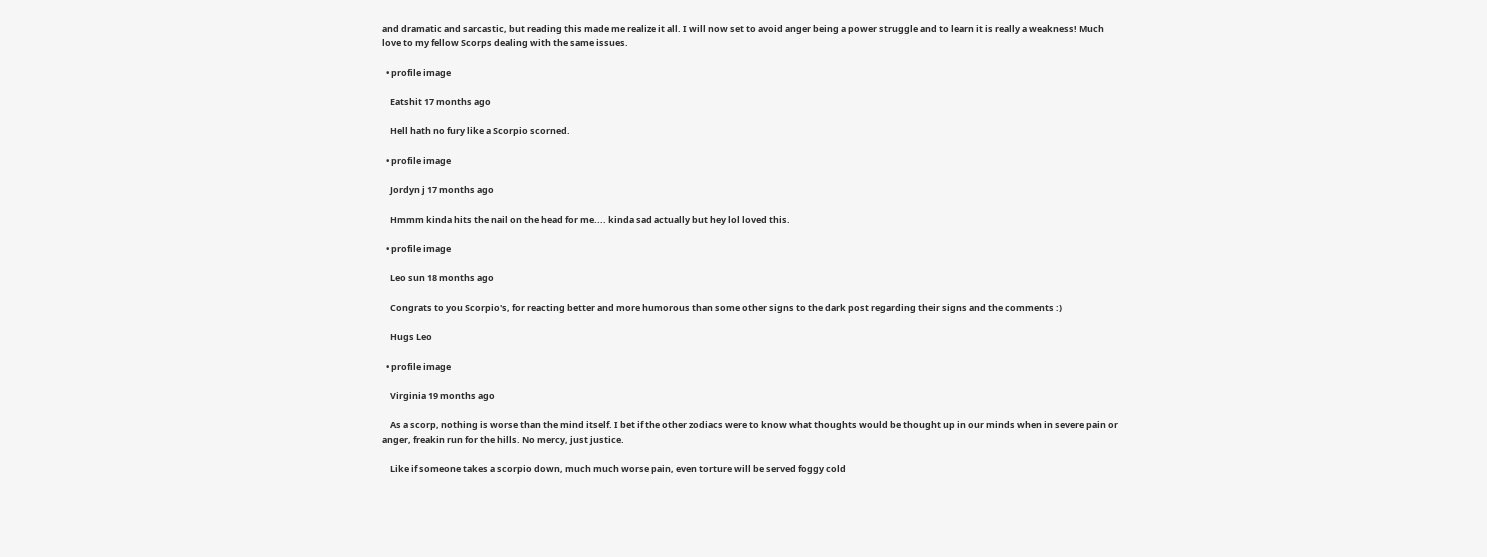and dramatic and sarcastic, but reading this made me realize it all. I will now set to avoid anger being a power struggle and to learn it is really a weakness! Much love to my fellow Scorps dealing with the same issues.

  • profile image

    Eatshit 17 months ago

    Hell hath no fury like a Scorpio scorned.

  • profile image

    Jordyn j 17 months ago

    Hmmm kinda hits the nail on the head for me.... kinda sad actually but hey lol loved this.

  • profile image

    Leo sun 18 months ago

    Congrats to you Scorpio's, for reacting better and more humorous than some other signs to the dark post regarding their signs and the comments :)

    Hugs Leo

  • profile image

    Virginia 19 months ago

    As a scorp, nothing is worse than the mind itself. I bet if the other zodiacs were to know what thoughts would be thought up in our minds when in severe pain or anger, freakin run for the hills. No mercy, just justice.

    Like if someone takes a scorpio down, much much worse pain, even torture will be served foggy cold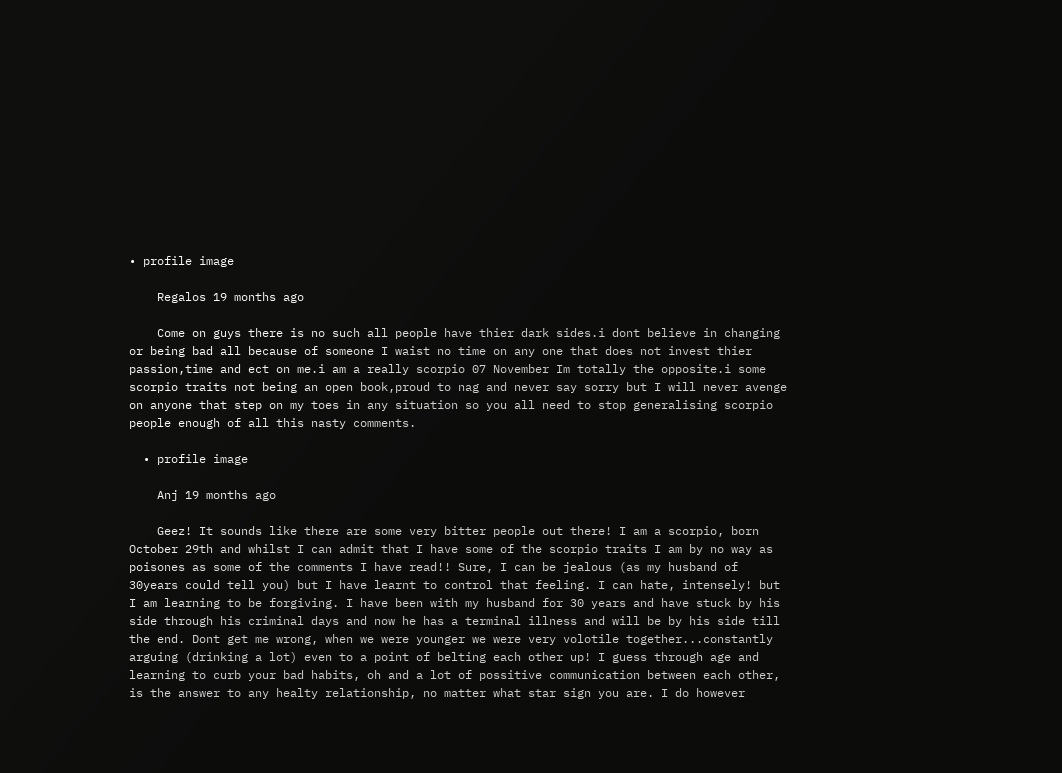• profile image

    Regalos 19 months ago

    Come on guys there is no such all people have thier dark sides.i dont believe in changing or being bad all because of someone I waist no time on any one that does not invest thier passion,time and ect on me.i am a really scorpio 07 November Im totally the opposite.i some scorpio traits not being an open book,proud to nag and never say sorry but I will never avenge on anyone that step on my toes in any situation so you all need to stop generalising scorpio people enough of all this nasty comments.

  • profile image

    Anj 19 months ago

    Geez! It sounds like there are some very bitter people out there! I am a scorpio, born October 29th and whilst I can admit that I have some of the scorpio traits I am by no way as poisones as some of the comments I have read!! Sure, I can be jealous (as my husband of 30years could tell you) but I have learnt to control that feeling. I can hate, intensely! but I am learning to be forgiving. I have been with my husband for 30 years and have stuck by his side through his criminal days and now he has a terminal illness and will be by his side till the end. Dont get me wrong, when we were younger we were very volotile together...constantly arguing (drinking a lot) even to a point of belting each other up! I guess through age and learning to curb your bad habits, oh and a lot of possitive communication between each other, is the answer to any healty relationship, no matter what star sign you are. I do however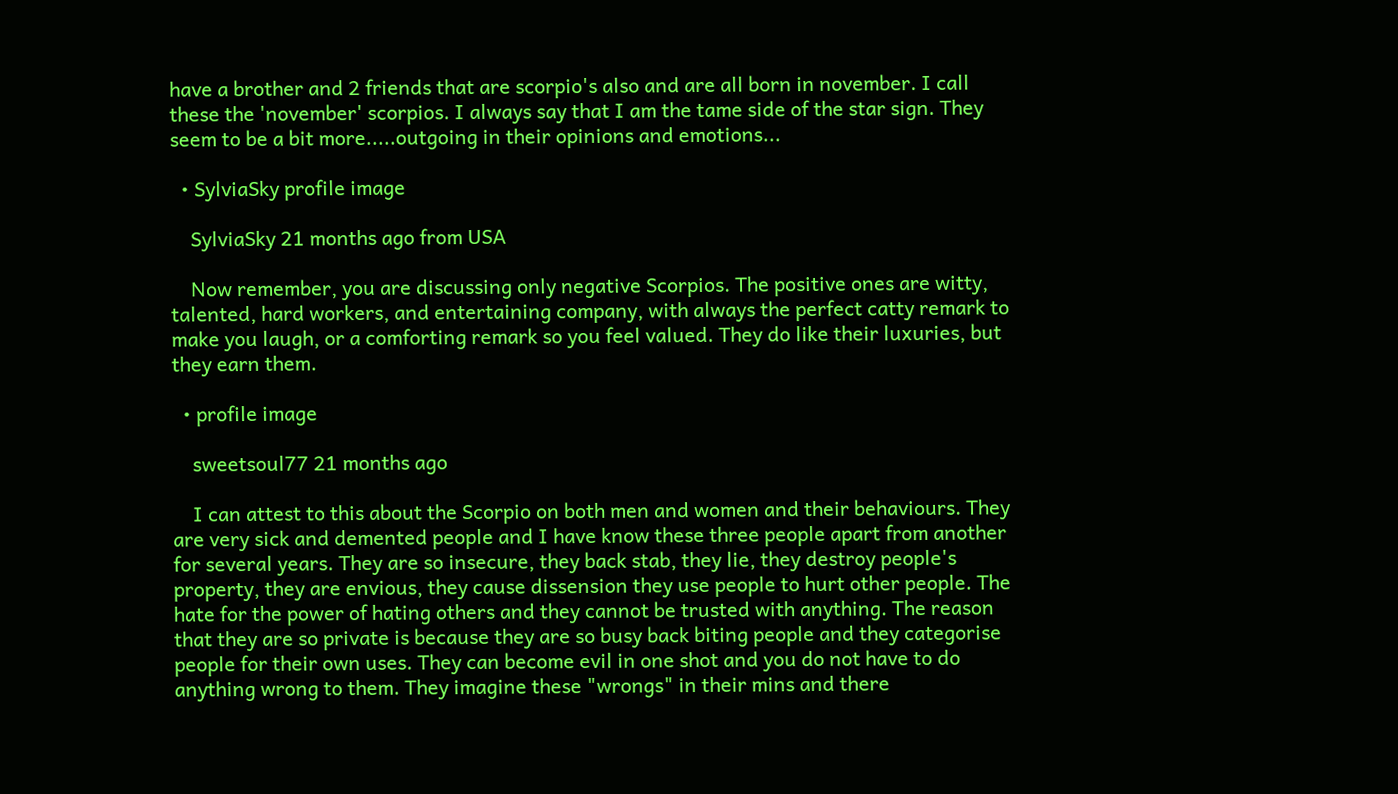have a brother and 2 friends that are scorpio's also and are all born in november. I call these the 'november' scorpios. I always say that I am the tame side of the star sign. They seem to be a bit more.....outgoing in their opinions and emotions...

  • SylviaSky profile image

    SylviaSky 21 months ago from USA

    Now remember, you are discussing only negative Scorpios. The positive ones are witty, talented, hard workers, and entertaining company, with always the perfect catty remark to make you laugh, or a comforting remark so you feel valued. They do like their luxuries, but they earn them.

  • profile image

    sweetsoul77 21 months ago

    I can attest to this about the Scorpio on both men and women and their behaviours. They are very sick and demented people and I have know these three people apart from another for several years. They are so insecure, they back stab, they lie, they destroy people's property, they are envious, they cause dissension they use people to hurt other people. The hate for the power of hating others and they cannot be trusted with anything. The reason that they are so private is because they are so busy back biting people and they categorise people for their own uses. They can become evil in one shot and you do not have to do anything wrong to them. They imagine these "wrongs" in their mins and there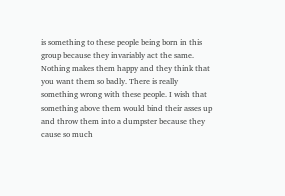is something to these people being born in this group because they invariably act the same. Nothing makes them happy and they think that you want them so badly. There is really something wrong with these people. I wish that something above them would bind their asses up and throw them into a dumpster because they cause so much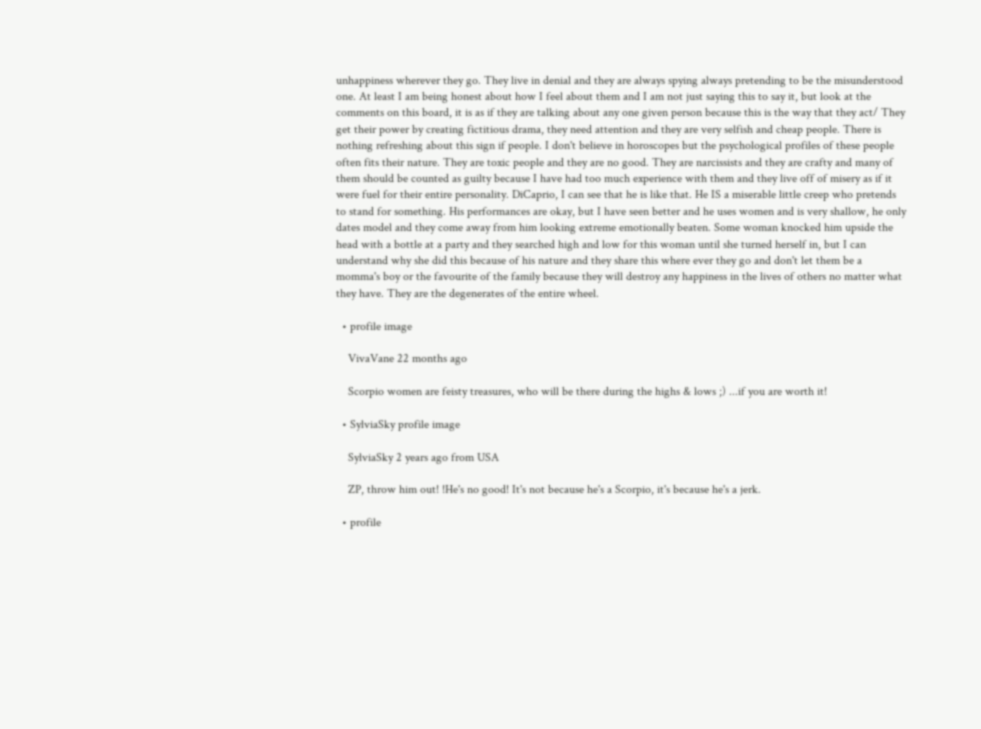unhappiness wherever they go. They live in denial and they are always spying always pretending to be the misunderstood one. At least I am being honest about how I feel about them and I am not just saying this to say it, but look at the comments on this board, it is as if they are talking about any one given person because this is the way that they act/ They get their power by creating fictitious drama, they need attention and they are very selfish and cheap people. There is nothing refreshing about this sign if people. I don't believe in horoscopes but the psychological profiles of these people often fits their nature. They are toxic people and they are no good. They are narcissists and they are crafty and many of them should be counted as guilty because I have had too much experience with them and they live off of misery as if it were fuel for their entire personality. DiCaprio, I can see that he is like that. He IS a miserable little creep who pretends to stand for something. His performances are okay, but I have seen better and he uses women and is very shallow, he only dates model and they come away from him looking extreme emotionally beaten. Some woman knocked him upside the head with a bottle at a party and they searched high and low for this woman until she turned herself in, but I can understand why she did this because of his nature and they share this where ever they go and don't let them be a momma's boy or the favourite of the family because they will destroy any happiness in the lives of others no matter what they have. They are the degenerates of the entire wheel.

  • profile image

    VivaVane 22 months ago

    Scorpio women are feisty treasures, who will be there during the highs & lows ;) ...if you are worth it!

  • SylviaSky profile image

    SylviaSky 2 years ago from USA

    ZP, throw him out! !He's no good! It's not because he's a Scorpio, it's because he's a jerk.

  • profile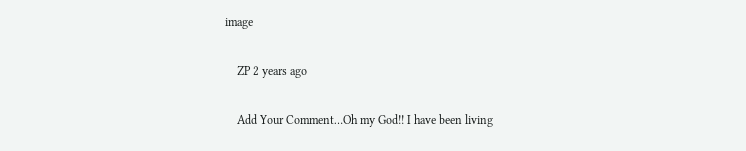image

    ZP 2 years ago

    Add Your Comment…Oh my God!! I have been living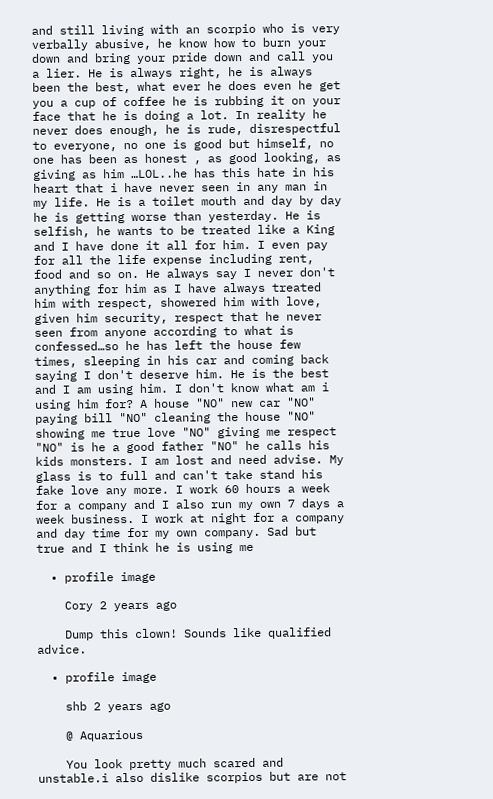and still living with an scorpio who is very verbally abusive, he know how to burn your down and bring your pride down and call you a lier. He is always right, he is always been the best, what ever he does even he get you a cup of coffee he is rubbing it on your face that he is doing a lot. In reality he never does enough, he is rude, disrespectful to everyone, no one is good but himself, no one has been as honest , as good looking, as giving as him …LOL..he has this hate in his heart that i have never seen in any man in my life. He is a toilet mouth and day by day he is getting worse than yesterday. He is selfish, he wants to be treated like a King and I have done it all for him. I even pay for all the life expense including rent, food and so on. He always say I never don't anything for him as I have always treated him with respect, showered him with love, given him security, respect that he never seen from anyone according to what is confessed…so he has left the house few times, sleeping in his car and coming back saying I don't deserve him. He is the best and I am using him. I don't know what am i using him for? A house "NO" new car "NO" paying bill "NO" cleaning the house "NO" showing me true love "NO" giving me respect "NO" is he a good father "NO" he calls his kids monsters. I am lost and need advise. My glass is to full and can't take stand his fake love any more. I work 60 hours a week for a company and I also run my own 7 days a week business. I work at night for a company and day time for my own company. Sad but true and I think he is using me

  • profile image

    Cory 2 years ago

    Dump this clown! Sounds like qualified advice.

  • profile image

    shb 2 years ago

    @ Aquarious

    You look pretty much scared and unstable.i also dislike scorpios but are not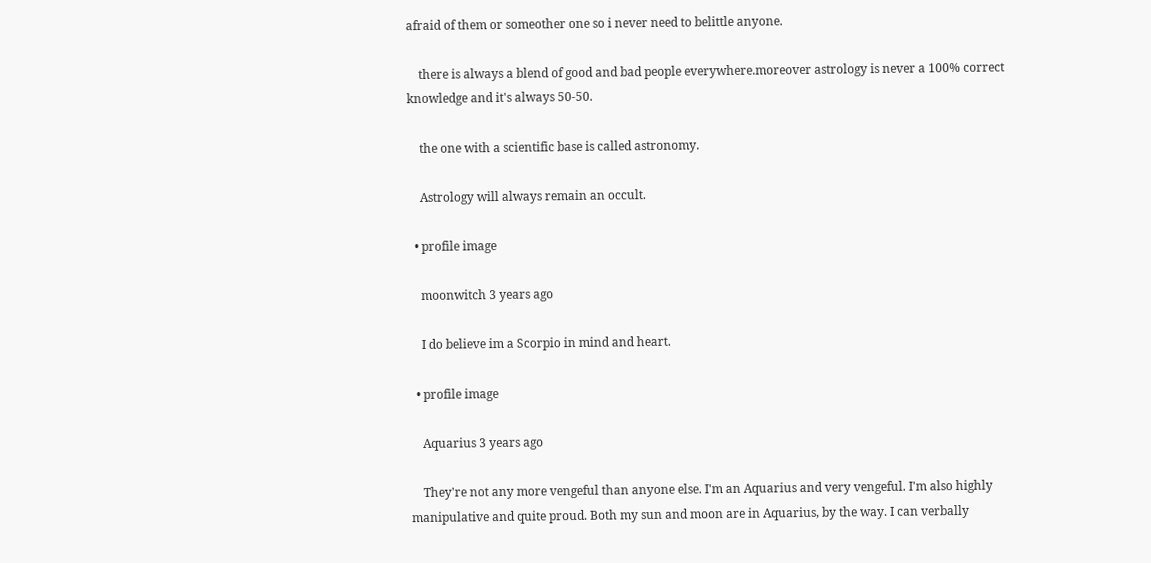afraid of them or someother one so i never need to belittle anyone.

    there is always a blend of good and bad people everywhere.moreover astrology is never a 100% correct knowledge and it's always 50-50.

    the one with a scientific base is called astronomy.

    Astrology will always remain an occult.

  • profile image

    moonwitch 3 years ago

    I do believe im a Scorpio in mind and heart.

  • profile image

    Aquarius 3 years ago

    They're not any more vengeful than anyone else. I'm an Aquarius and very vengeful. I'm also highly manipulative and quite proud. Both my sun and moon are in Aquarius, by the way. I can verbally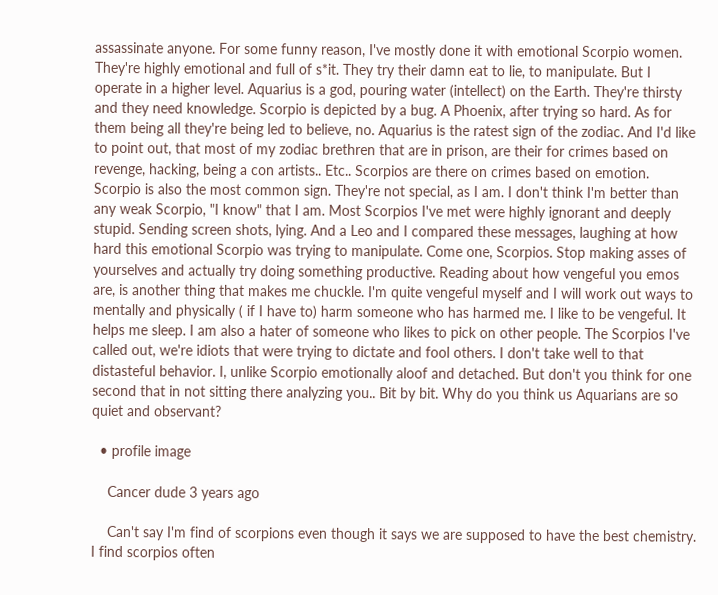assassinate anyone. For some funny reason, I've mostly done it with emotional Scorpio women. They're highly emotional and full of s*it. They try their damn eat to lie, to manipulate. But I operate in a higher level. Aquarius is a god, pouring water (intellect) on the Earth. They're thirsty and they need knowledge. Scorpio is depicted by a bug. A Phoenix, after trying so hard. As for them being all they're being led to believe, no. Aquarius is the ratest sign of the zodiac. And I'd like to point out, that most of my zodiac brethren that are in prison, are their for crimes based on revenge, hacking, being a con artists.. Etc.. Scorpios are there on crimes based on emotion. Scorpio is also the most common sign. They're not special, as I am. I don't think I'm better than any weak Scorpio, "I know" that I am. Most Scorpios I've met were highly ignorant and deeply stupid. Sending screen shots, lying. And a Leo and I compared these messages, laughing at how hard this emotional Scorpio was trying to manipulate. Come one, Scorpios. Stop making asses of yourselves and actually try doing something productive. Reading about how vengeful you emos are, is another thing that makes me chuckle. I'm quite vengeful myself and I will work out ways to mentally and physically ( if I have to) harm someone who has harmed me. I like to be vengeful. It helps me sleep. I am also a hater of someone who likes to pick on other people. The Scorpios I've called out, we're idiots that were trying to dictate and fool others. I don't take well to that distasteful behavior. I, unlike Scorpio emotionally aloof and detached. But don't you think for one second that in not sitting there analyzing you.. Bit by bit. Why do you think us Aquarians are so quiet and observant?

  • profile image

    Cancer dude 3 years ago

    Can't say I'm find of scorpions even though it says we are supposed to have the best chemistry. I find scorpios often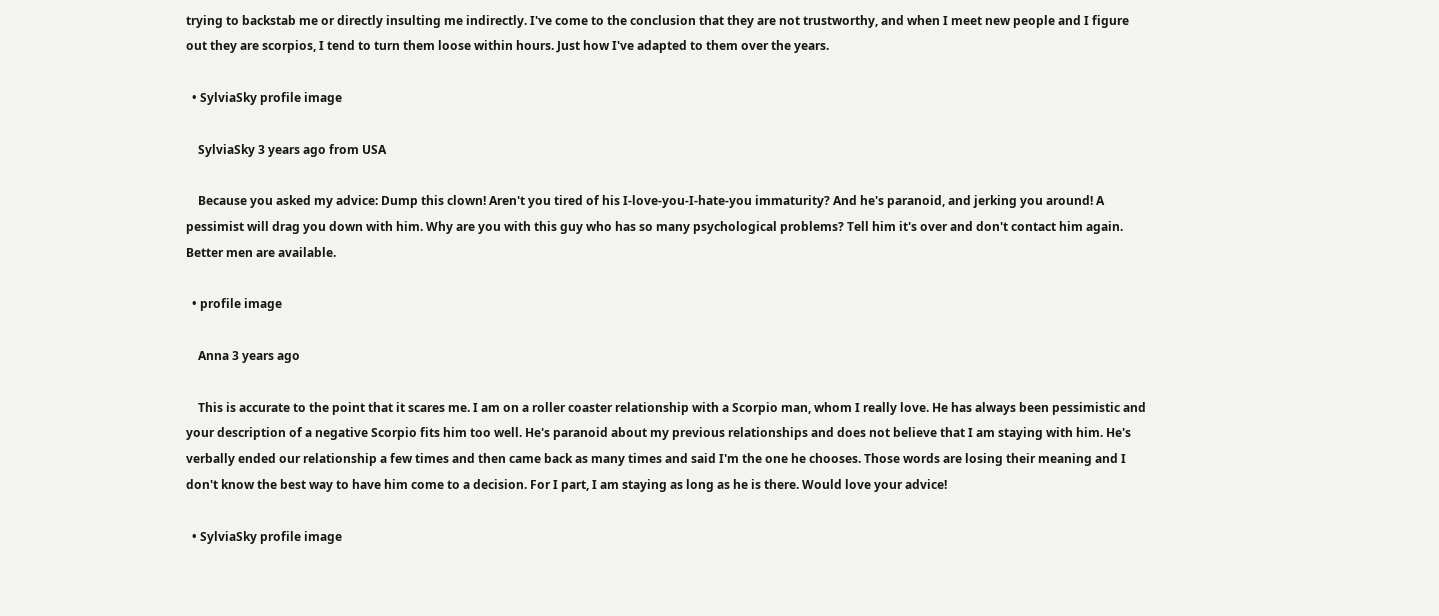trying to backstab me or directly insulting me indirectly. I've come to the conclusion that they are not trustworthy, and when I meet new people and I figure out they are scorpios, I tend to turn them loose within hours. Just how I've adapted to them over the years.

  • SylviaSky profile image

    SylviaSky 3 years ago from USA

    Because you asked my advice: Dump this clown! Aren't you tired of his I-love-you-I-hate-you immaturity? And he's paranoid, and jerking you around! A pessimist will drag you down with him. Why are you with this guy who has so many psychological problems? Tell him it's over and don't contact him again. Better men are available.

  • profile image

    Anna 3 years ago

    This is accurate to the point that it scares me. I am on a roller coaster relationship with a Scorpio man, whom I really love. He has always been pessimistic and your description of a negative Scorpio fits him too well. He's paranoid about my previous relationships and does not believe that I am staying with him. He's verbally ended our relationship a few times and then came back as many times and said I'm the one he chooses. Those words are losing their meaning and I don't know the best way to have him come to a decision. For I part, I am staying as long as he is there. Would love your advice!

  • SylviaSky profile image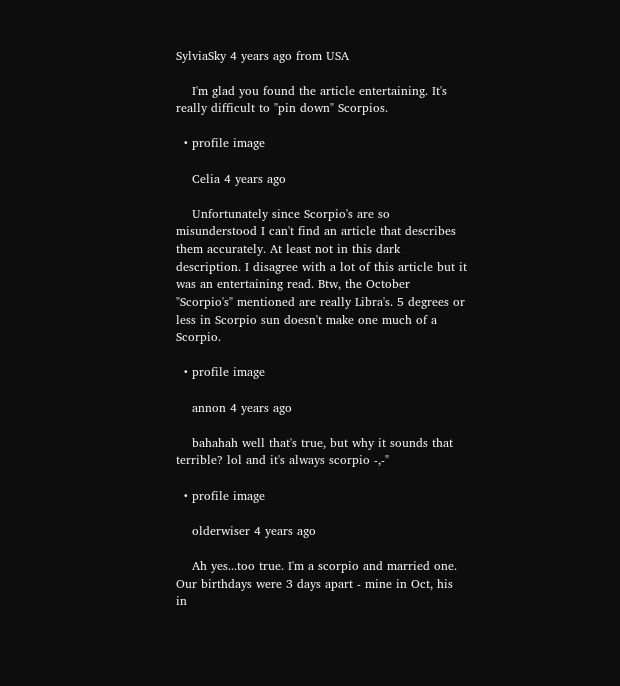SylviaSky 4 years ago from USA

    I'm glad you found the article entertaining. It's really difficult to "pin down" Scorpios.

  • profile image

    Celia 4 years ago

    Unfortunately since Scorpio's are so misunderstood I can't find an article that describes them accurately. At least not in this dark description. I disagree with a lot of this article but it was an entertaining read. Btw, the October "Scorpio's" mentioned are really Libra's. 5 degrees or less in Scorpio sun doesn't make one much of a Scorpio.

  • profile image

    annon 4 years ago

    bahahah well that's true, but why it sounds that terrible? lol and it's always scorpio -,-"

  • profile image

    olderwiser 4 years ago

    Ah yes...too true. I'm a scorpio and married one. Our birthdays were 3 days apart - mine in Oct, his in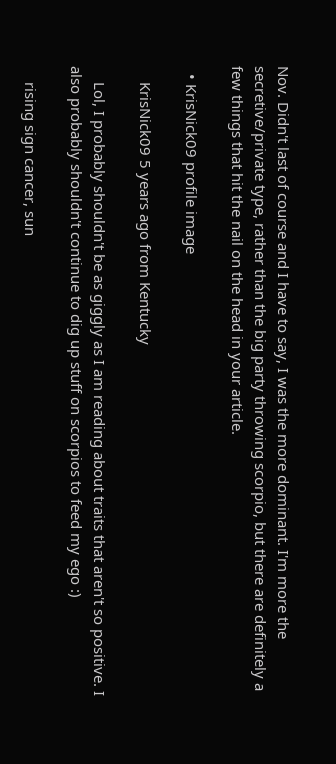Nov. Didn't last of course and I have to say, I was the more dominant. I'm more the secretive/private type, rather than the big party throwing scorpio, but there are definitely a few things that hit the nail on the head in your article.

  • KrisNick09 profile image

    KrisNick09 5 years ago from Kentucky

    Lol, I probably shouldn't be as giggly as I am reading about traits that aren't so positive. I also probably shouldn't continue to dig up stuff on scorpios to feed my ego :)

    rising sign cancer, sun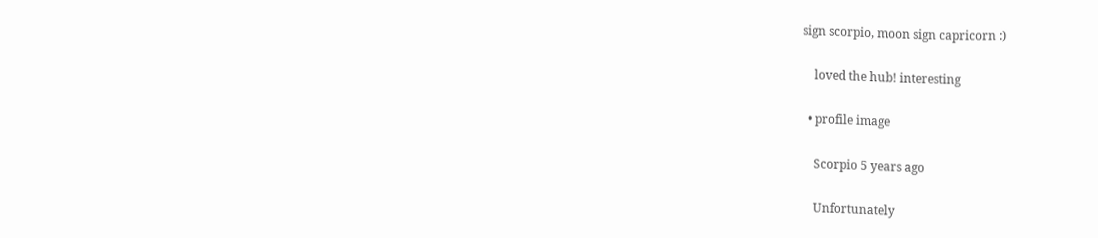sign scorpio, moon sign capricorn :)

    loved the hub! interesting

  • profile image

    Scorpio 5 years ago

    Unfortunately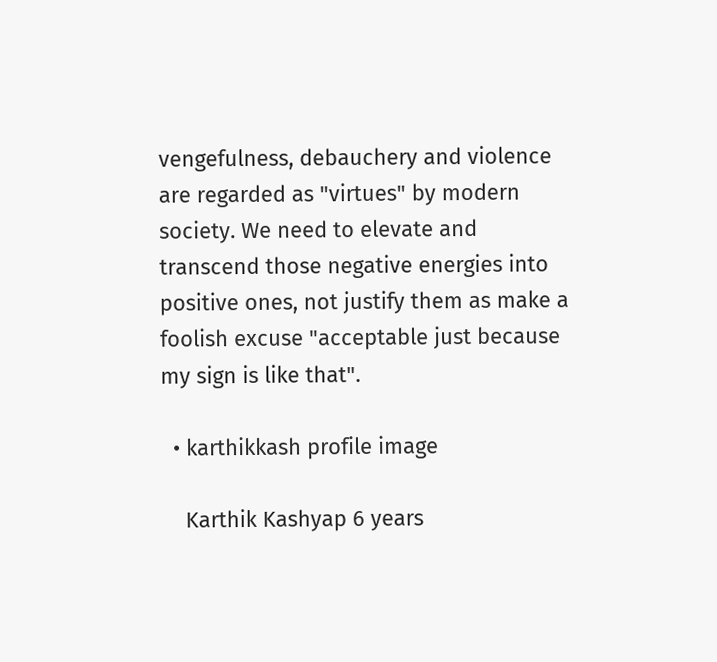vengefulness, debauchery and violence are regarded as "virtues" by modern society. We need to elevate and transcend those negative energies into positive ones, not justify them as make a foolish excuse "acceptable just because my sign is like that".

  • karthikkash profile image

    Karthik Kashyap 6 years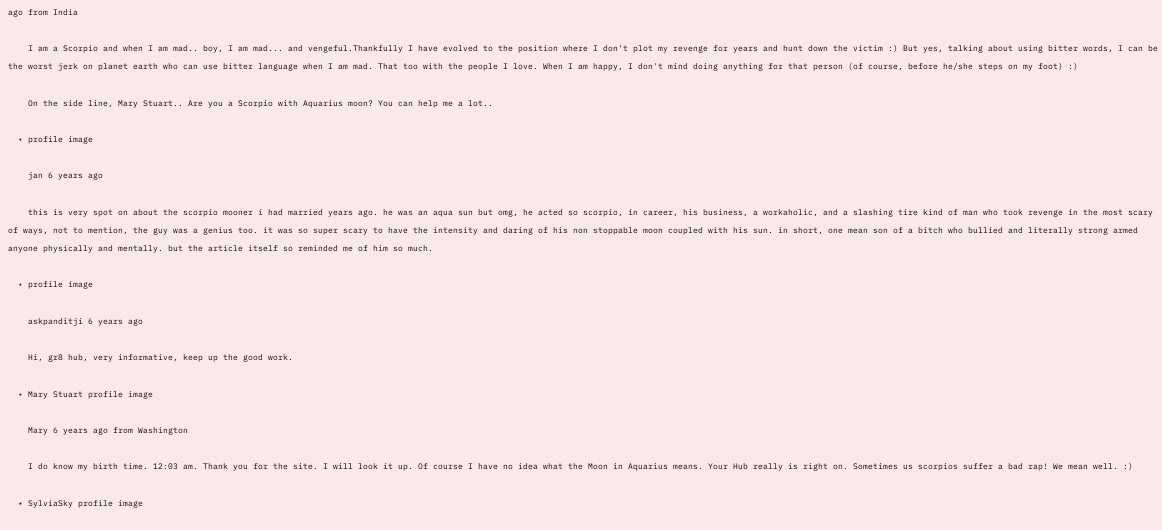ago from India

    I am a Scorpio and when I am mad.. boy, I am mad... and vengeful.Thankfully I have evolved to the position where I don't plot my revenge for years and hunt down the victim :) But yes, talking about using bitter words, I can be the worst jerk on planet earth who can use bitter language when I am mad. That too with the people I love. When I am happy, I don't mind doing anything for that person (of course, before he/she steps on my foot) :)

    On the side line, Mary Stuart.. Are you a Scorpio with Aquarius moon? You can help me a lot..

  • profile image

    jan 6 years ago

    this is very spot on about the scorpio mooner i had married years ago. he was an aqua sun but omg, he acted so scorpio, in career, his business, a workaholic, and a slashing tire kind of man who took revenge in the most scary of ways, not to mention, the guy was a genius too. it was so super scary to have the intensity and daring of his non stoppable moon coupled with his sun. in short, one mean son of a bitch who bullied and literally strong armed anyone physically and mentally. but the article itself so reminded me of him so much.

  • profile image

    askpanditji 6 years ago

    Hi, gr8 hub, very informative, keep up the good work.

  • Mary Stuart profile image

    Mary 6 years ago from Washington

    I do know my birth time. 12:03 am. Thank you for the site. I will look it up. Of course I have no idea what the Moon in Aquarius means. Your Hub really is right on. Sometimes us scorpios suffer a bad rap! We mean well. :)

  • SylviaSky profile image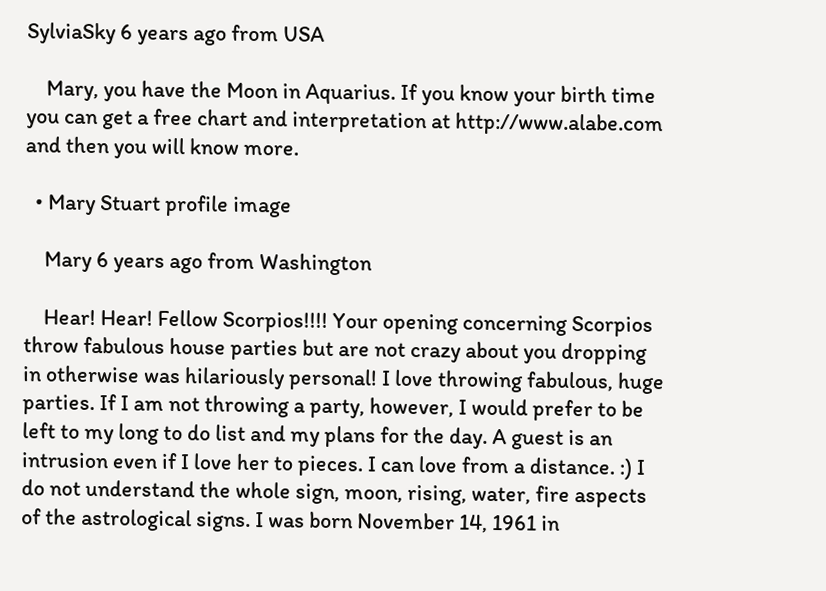SylviaSky 6 years ago from USA

    Mary, you have the Moon in Aquarius. If you know your birth time you can get a free chart and interpretation at http://www.alabe.com and then you will know more.

  • Mary Stuart profile image

    Mary 6 years ago from Washington

    Hear! Hear! Fellow Scorpios!!!! Your opening concerning Scorpios throw fabulous house parties but are not crazy about you dropping in otherwise was hilariously personal! I love throwing fabulous, huge parties. If I am not throwing a party, however, I would prefer to be left to my long to do list and my plans for the day. A guest is an intrusion even if I love her to pieces. I can love from a distance. :) I do not understand the whole sign, moon, rising, water, fire aspects of the astrological signs. I was born November 14, 1961 in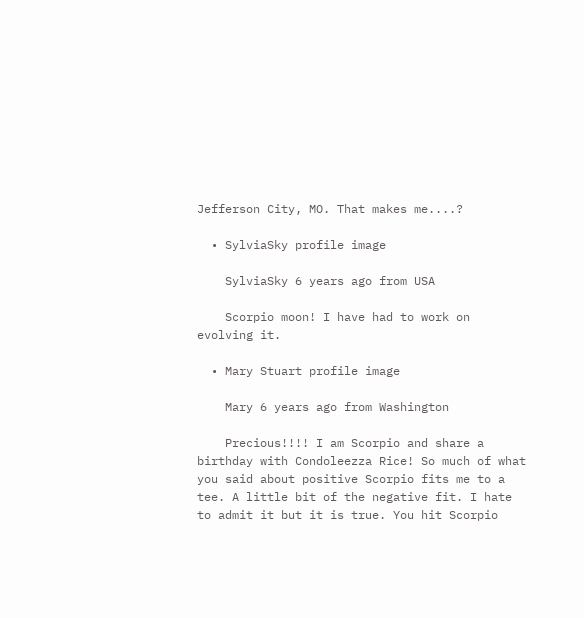Jefferson City, MO. That makes me....?

  • SylviaSky profile image

    SylviaSky 6 years ago from USA

    Scorpio moon! I have had to work on evolving it.

  • Mary Stuart profile image

    Mary 6 years ago from Washington

    Precious!!!! I am Scorpio and share a birthday with Condoleezza Rice! So much of what you said about positive Scorpio fits me to a tee. A little bit of the negative fit. I hate to admit it but it is true. You hit Scorpio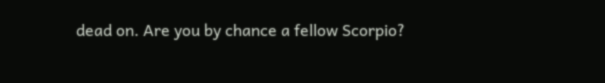dead on. Are you by chance a fellow Scorpio?